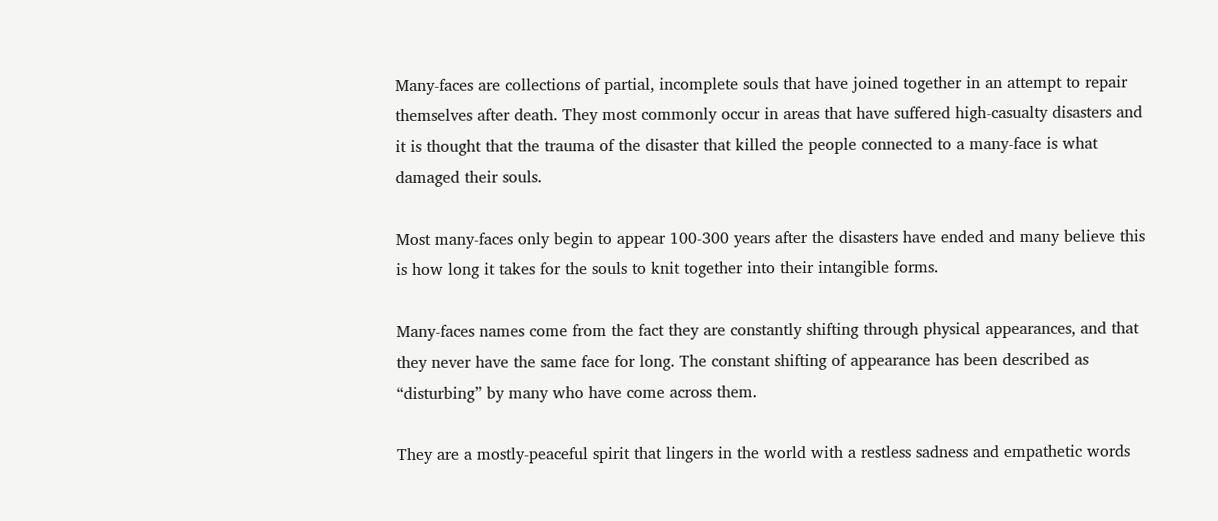Many-faces are collections of partial, incomplete souls that have joined together in an attempt to repair themselves after death. They most commonly occur in areas that have suffered high-casualty disasters and it is thought that the trauma of the disaster that killed the people connected to a many-face is what damaged their souls.

Most many-faces only begin to appear 100-300 years after the disasters have ended and many believe this is how long it takes for the souls to knit together into their intangible forms.

Many-faces names come from the fact they are constantly shifting through physical appearances, and that they never have the same face for long. The constant shifting of appearance has been described as “disturbing” by many who have come across them.

They are a mostly-peaceful spirit that lingers in the world with a restless sadness and empathetic words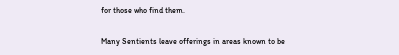for those who find them.

Many Sentients leave offerings in areas known to be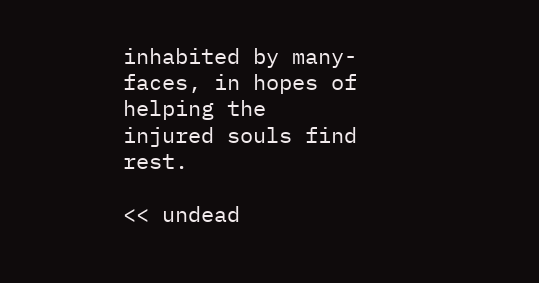inhabited by many-faces, in hopes of helping the injured souls find rest.

<< undead